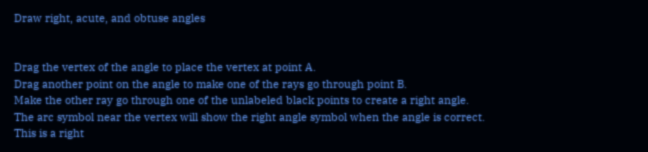Draw right, acute, and obtuse angles


Drag the vertex of the angle to place the vertex at point A.
Drag another point on the angle to make one of the rays go through point B.
Make the other ray go through one of the unlabeled black points to create a right angle.
The arc symbol near the vertex will show the right angle symbol when the angle is correct.
This is a right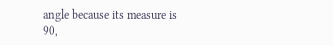angle because its measure is
90,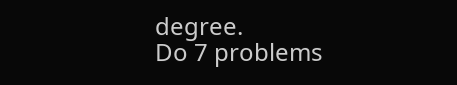degree.
Do 7 problems